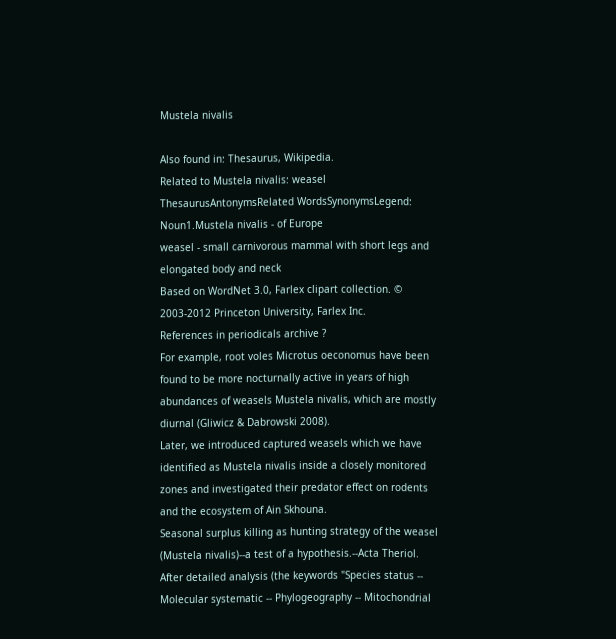Mustela nivalis

Also found in: Thesaurus, Wikipedia.
Related to Mustela nivalis: weasel
ThesaurusAntonymsRelated WordsSynonymsLegend:
Noun1.Mustela nivalis - of Europe
weasel - small carnivorous mammal with short legs and elongated body and neck
Based on WordNet 3.0, Farlex clipart collection. © 2003-2012 Princeton University, Farlex Inc.
References in periodicals archive ?
For example, root voles Microtus oeconomus have been found to be more nocturnally active in years of high abundances of weasels Mustela nivalis, which are mostly diurnal (Gliwicz & Dabrowski 2008).
Later, we introduced captured weasels which we have identified as Mustela nivalis inside a closely monitored zones and investigated their predator effect on rodents and the ecosystem of Ain Skhouna.
Seasonal surplus killing as hunting strategy of the weasel (Mustela nivalis)--a test of a hypothesis.--Acta Theriol.
After detailed analysis (the keywords "Species status -- Molecular systematic -- Phylogeography -- Mitochondrial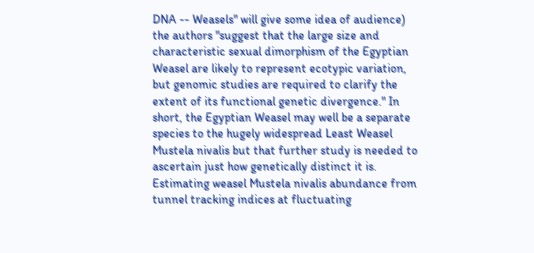DNA -- Weasels" will give some idea of audience) the authors "suggest that the large size and characteristic sexual dimorphism of the Egyptian Weasel are likely to represent ecotypic variation, but genomic studies are required to clarify the extent of its functional genetic divergence." In short, the Egyptian Weasel may well be a separate species to the hugely widespread Least Weasel Mustela nivalis but that further study is needed to ascertain just how genetically distinct it is.
Estimating weasel Mustela nivalis abundance from tunnel tracking indices at fluctuating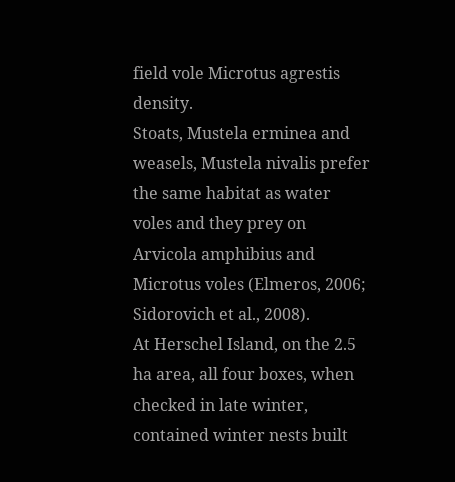field vole Microtus agrestis density.
Stoats, Mustela erminea and weasels, Mustela nivalis prefer the same habitat as water voles and they prey on Arvicola amphibius and Microtus voles (Elmeros, 2006; Sidorovich et al., 2008).
At Herschel Island, on the 2.5 ha area, all four boxes, when checked in late winter, contained winter nests built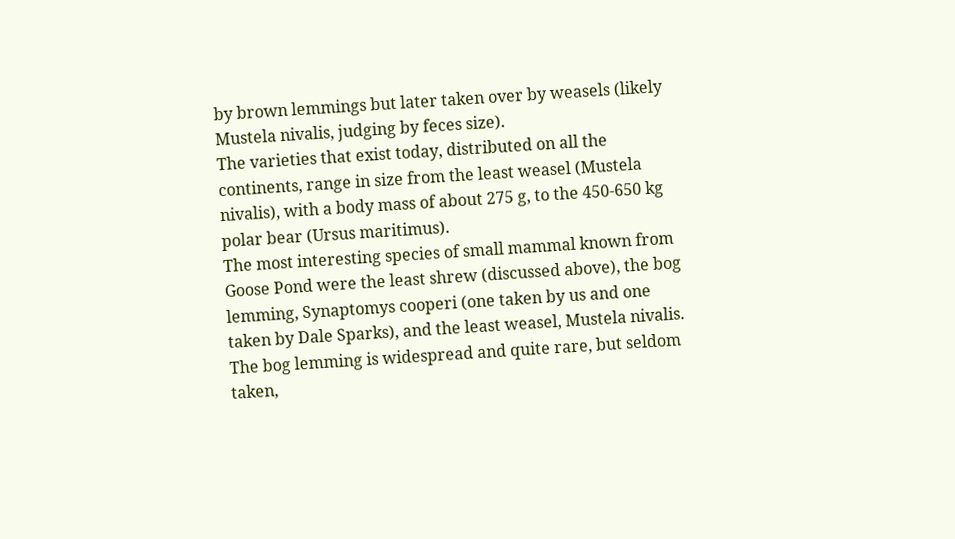by brown lemmings but later taken over by weasels (likely Mustela nivalis, judging by feces size).
The varieties that exist today, distributed on all the continents, range in size from the least weasel (Mustela nivalis), with a body mass of about 275 g, to the 450-650 kg polar bear (Ursus maritimus).
The most interesting species of small mammal known from Goose Pond were the least shrew (discussed above), the bog lemming, Synaptomys cooperi (one taken by us and one taken by Dale Sparks), and the least weasel, Mustela nivalis. The bog lemming is widespread and quite rare, but seldom taken,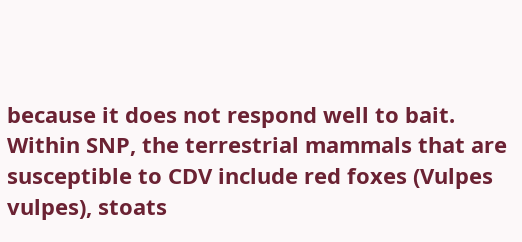because it does not respond well to bait.
Within SNP, the terrestrial mammals that are susceptible to CDV include red foxes (Vulpes vulpes), stoats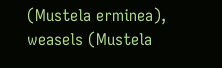(Mustela erminea), weasels (Mustela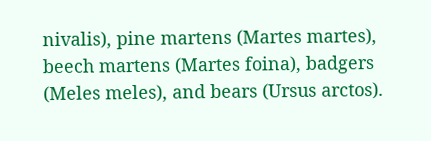nivalis), pine martens (Martes martes), beech martens (Martes foina), badgers (Meles meles), and bears (Ursus arctos).